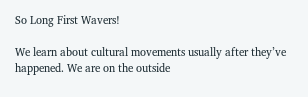So Long First Wavers!

We learn about cultural movements usually after they’ve happened. We are on the outside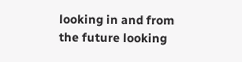looking in and from the future looking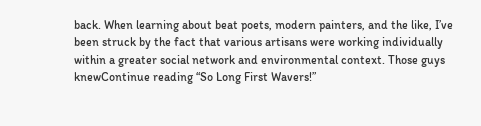back. When learning about beat poets, modern painters, and the like, I’ve been struck by the fact that various artisans were working individually within a greater social network and environmental context. Those guys knewContinue reading “So Long First Wavers!”